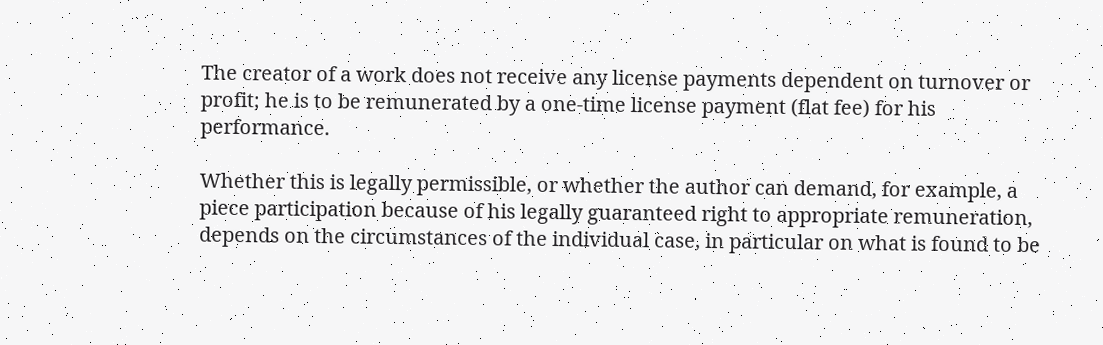The creator of a work does not receive any license payments dependent on turnover or profit; he is to be remunerated by a one-time license payment (flat fee) for his performance.

Whether this is legally permissible, or whether the author can demand, for example, a piece participation because of his legally guaranteed right to appropriate remuneration, depends on the circumstances of the individual case, in particular on what is found to be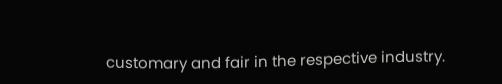customary and fair in the respective industry.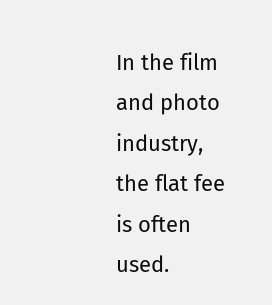In the film and photo industry, the flat fee is often used.